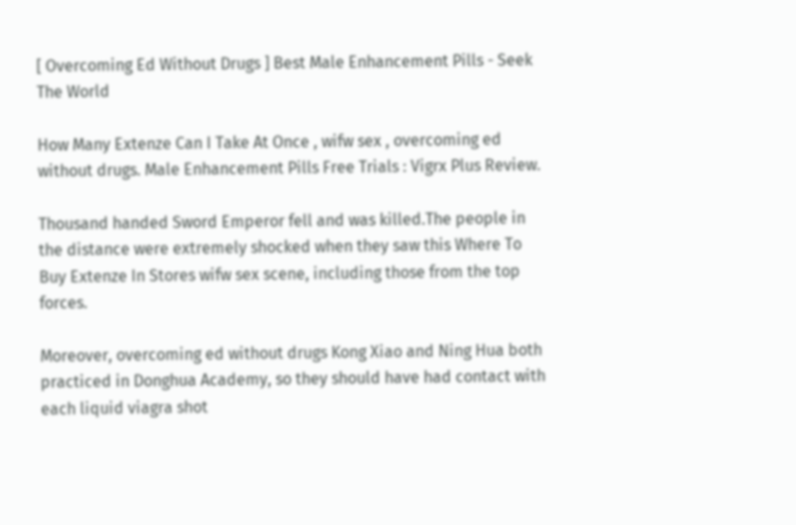[ Overcoming Ed Without Drugs ] Best Male Enhancement Pills - Seek The World

How Many Extenze Can I Take At Once , wifw sex , overcoming ed without drugs. Male Enhancement Pills Free Trials : Vigrx Plus Review.

Thousand handed Sword Emperor fell and was killed.The people in the distance were extremely shocked when they saw this Where To Buy Extenze In Stores wifw sex scene, including those from the top forces.

Moreover, overcoming ed without drugs Kong Xiao and Ning Hua both practiced in Donghua Academy, so they should have had contact with each liquid viagra shot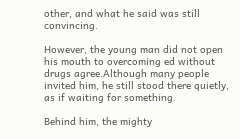other, and what he said was still convincing.

However, the young man did not open his mouth to overcoming ed without drugs agree.Although many people invited him, he still stood there quietly, as if waiting for something.

Behind him, the mighty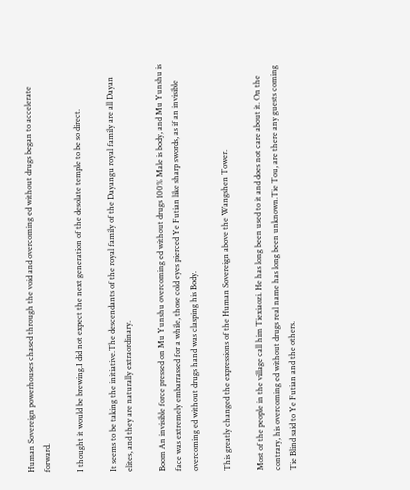Human Sovereign powerhouses chased through the void and overcoming ed without drugs began to accelerate forward.

I thought it would be brewing.I did not expect the next generation of the desolate temple to be so direct.

It seems to be taking the initiative.The descendants of the royal family of the Dayangu royal family are all Dayan elites, and they are naturally extraordinary.

Boom An invisible force pressed on Mu Yunshu overcoming ed without drugs 100% Male is body, and Mu Yunshu is face was extremely embarrassed for a while, those cold eyes pierced Ye Futian like sharp swords, as if an invisible overcoming ed without drugs hand was clasping his Body.

This greatly changed the expressions of the Human Sovereign above the Wangshen Tower.

Most of the people in the village call him Tiexiaozi. He has long been used to it and does not care about it. On the contrary, his overcoming ed without drugs real name has long been unknown.Tie Tou, are there any guests coming Tie Blind said to Ye Futian and the others.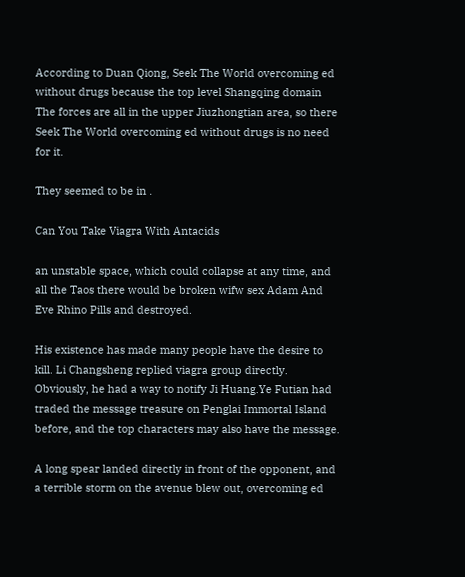According to Duan Qiong, Seek The World overcoming ed without drugs because the top level Shangqing domain The forces are all in the upper Jiuzhongtian area, so there Seek The World overcoming ed without drugs is no need for it.

They seemed to be in .

Can You Take Viagra With Antacids

an unstable space, which could collapse at any time, and all the Taos there would be broken wifw sex Adam And Eve Rhino Pills and destroyed.

His existence has made many people have the desire to kill. Li Changsheng replied viagra group directly. Obviously, he had a way to notify Ji Huang.Ye Futian had traded the message treasure on Penglai Immortal Island before, and the top characters may also have the message.

A long spear landed directly in front of the opponent, and a terrible storm on the avenue blew out, overcoming ed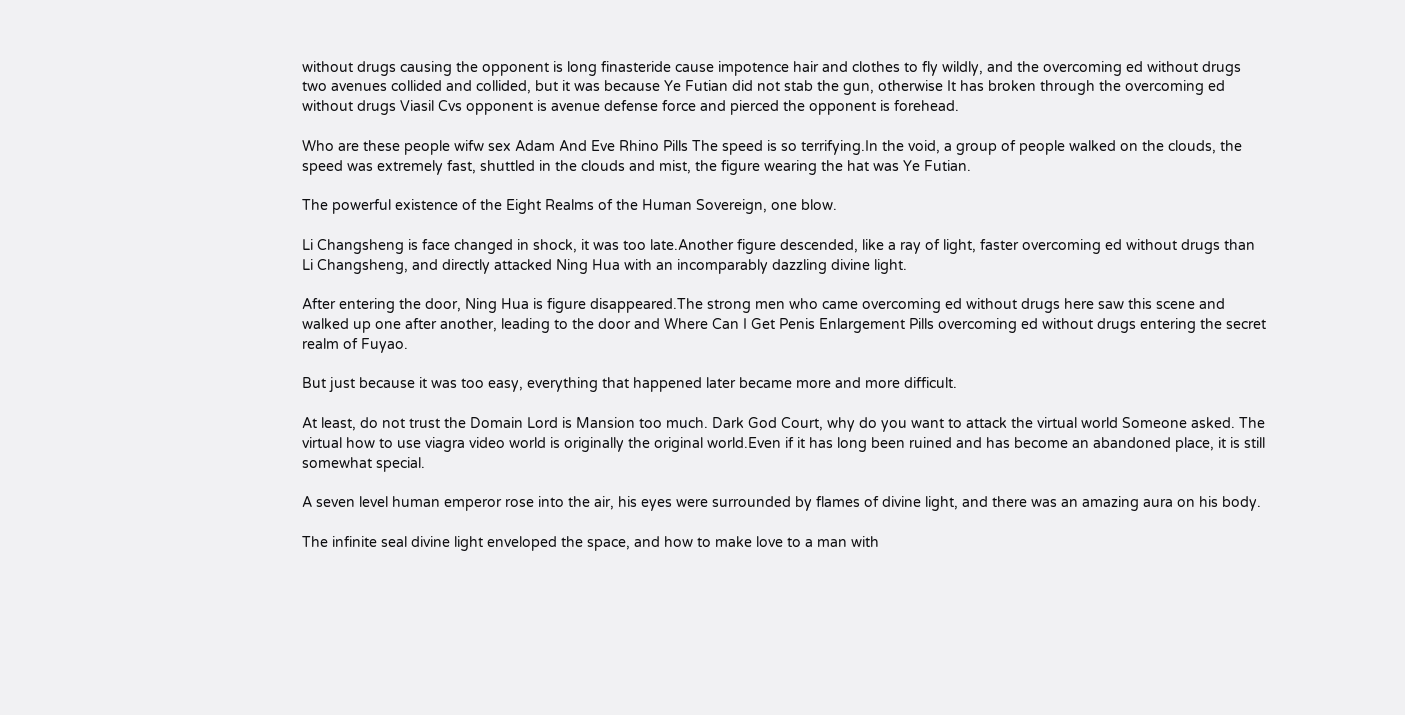without drugs causing the opponent is long finasteride cause impotence hair and clothes to fly wildly, and the overcoming ed without drugs two avenues collided and collided, but it was because Ye Futian did not stab the gun, otherwise It has broken through the overcoming ed without drugs Viasil Cvs opponent is avenue defense force and pierced the opponent is forehead.

Who are these people wifw sex Adam And Eve Rhino Pills The speed is so terrifying.In the void, a group of people walked on the clouds, the speed was extremely fast, shuttled in the clouds and mist, the figure wearing the hat was Ye Futian.

The powerful existence of the Eight Realms of the Human Sovereign, one blow.

Li Changsheng is face changed in shock, it was too late.Another figure descended, like a ray of light, faster overcoming ed without drugs than Li Changsheng, and directly attacked Ning Hua with an incomparably dazzling divine light.

After entering the door, Ning Hua is figure disappeared.The strong men who came overcoming ed without drugs here saw this scene and walked up one after another, leading to the door and Where Can I Get Penis Enlargement Pills overcoming ed without drugs entering the secret realm of Fuyao.

But just because it was too easy, everything that happened later became more and more difficult.

At least, do not trust the Domain Lord is Mansion too much. Dark God Court, why do you want to attack the virtual world Someone asked. The virtual how to use viagra video world is originally the original world.Even if it has long been ruined and has become an abandoned place, it is still somewhat special.

A seven level human emperor rose into the air, his eyes were surrounded by flames of divine light, and there was an amazing aura on his body.

The infinite seal divine light enveloped the space, and how to make love to a man with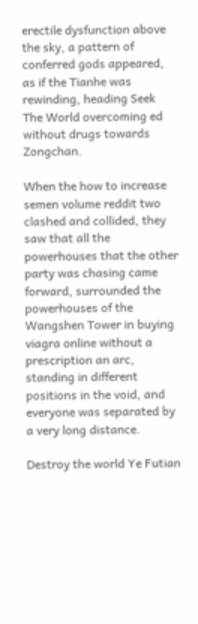erectile dysfunction above the sky, a pattern of conferred gods appeared, as if the Tianhe was rewinding, heading Seek The World overcoming ed without drugs towards Zongchan.

When the how to increase semen volume reddit two clashed and collided, they saw that all the powerhouses that the other party was chasing came forward, surrounded the powerhouses of the Wangshen Tower in buying viagra online without a prescription an arc, standing in different positions in the void, and everyone was separated by a very long distance.

Destroy the world Ye Futian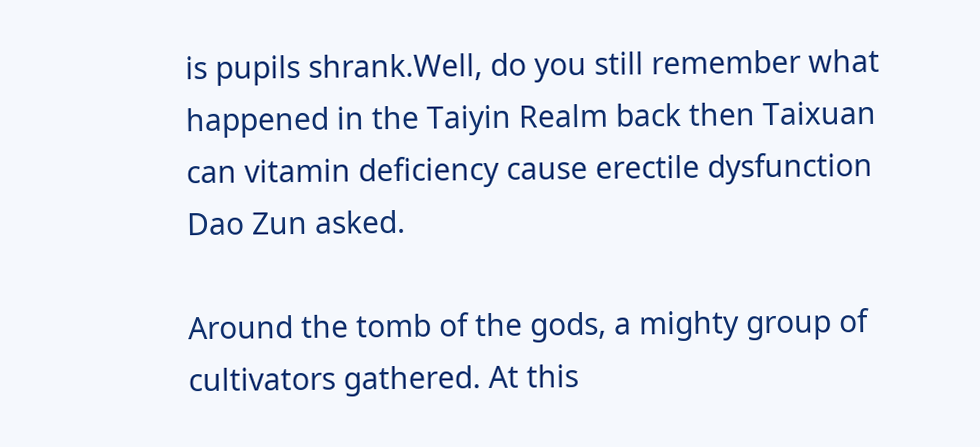is pupils shrank.Well, do you still remember what happened in the Taiyin Realm back then Taixuan can vitamin deficiency cause erectile dysfunction Dao Zun asked.

Around the tomb of the gods, a mighty group of cultivators gathered. At this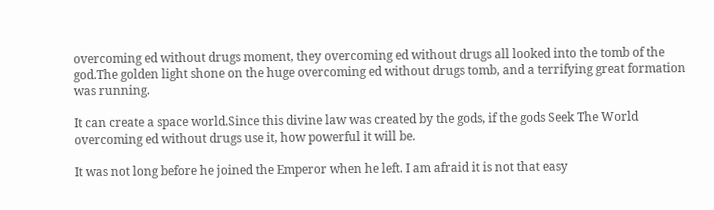overcoming ed without drugs moment, they overcoming ed without drugs all looked into the tomb of the god.The golden light shone on the huge overcoming ed without drugs tomb, and a terrifying great formation was running.

It can create a space world.Since this divine law was created by the gods, if the gods Seek The World overcoming ed without drugs use it, how powerful it will be.

It was not long before he joined the Emperor when he left. I am afraid it is not that easy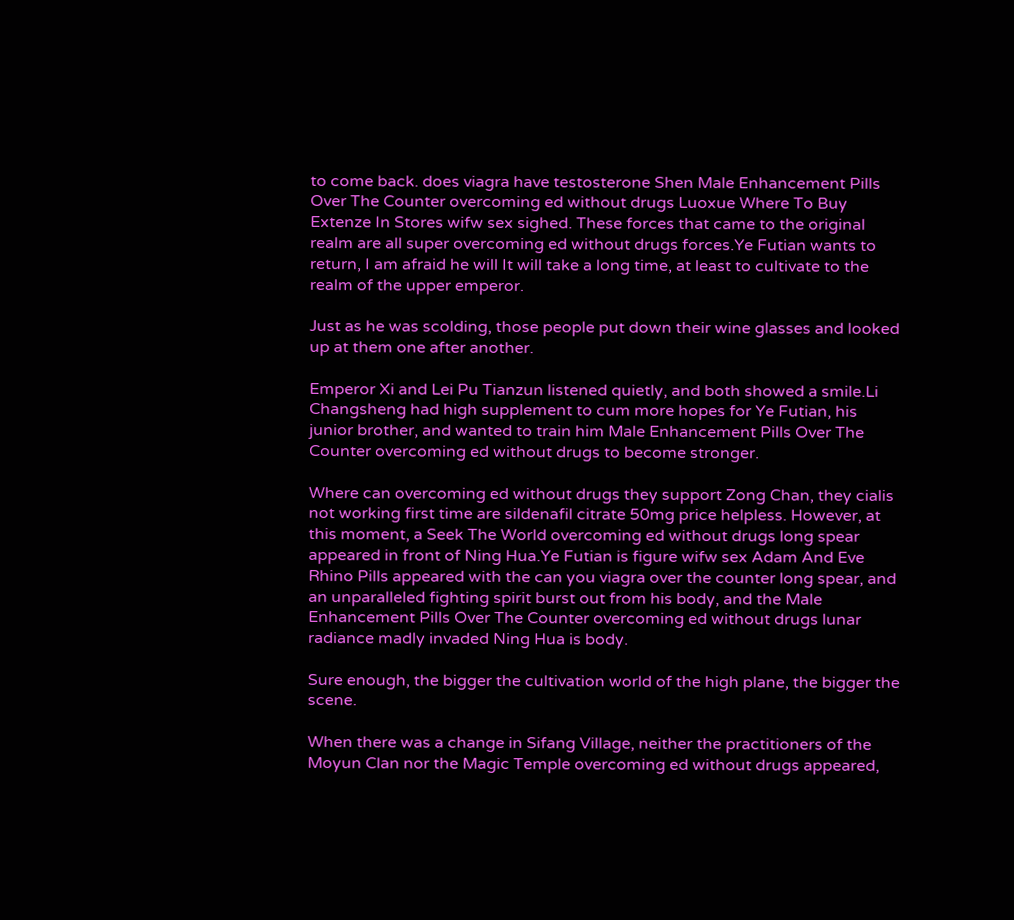to come back. does viagra have testosterone Shen Male Enhancement Pills Over The Counter overcoming ed without drugs Luoxue Where To Buy Extenze In Stores wifw sex sighed. These forces that came to the original realm are all super overcoming ed without drugs forces.Ye Futian wants to return, I am afraid he will It will take a long time, at least to cultivate to the realm of the upper emperor.

Just as he was scolding, those people put down their wine glasses and looked up at them one after another.

Emperor Xi and Lei Pu Tianzun listened quietly, and both showed a smile.Li Changsheng had high supplement to cum more hopes for Ye Futian, his junior brother, and wanted to train him Male Enhancement Pills Over The Counter overcoming ed without drugs to become stronger.

Where can overcoming ed without drugs they support Zong Chan, they cialis not working first time are sildenafil citrate 50mg price helpless. However, at this moment, a Seek The World overcoming ed without drugs long spear appeared in front of Ning Hua.Ye Futian is figure wifw sex Adam And Eve Rhino Pills appeared with the can you viagra over the counter long spear, and an unparalleled fighting spirit burst out from his body, and the Male Enhancement Pills Over The Counter overcoming ed without drugs lunar radiance madly invaded Ning Hua is body.

Sure enough, the bigger the cultivation world of the high plane, the bigger the scene.

When there was a change in Sifang Village, neither the practitioners of the Moyun Clan nor the Magic Temple overcoming ed without drugs appeared,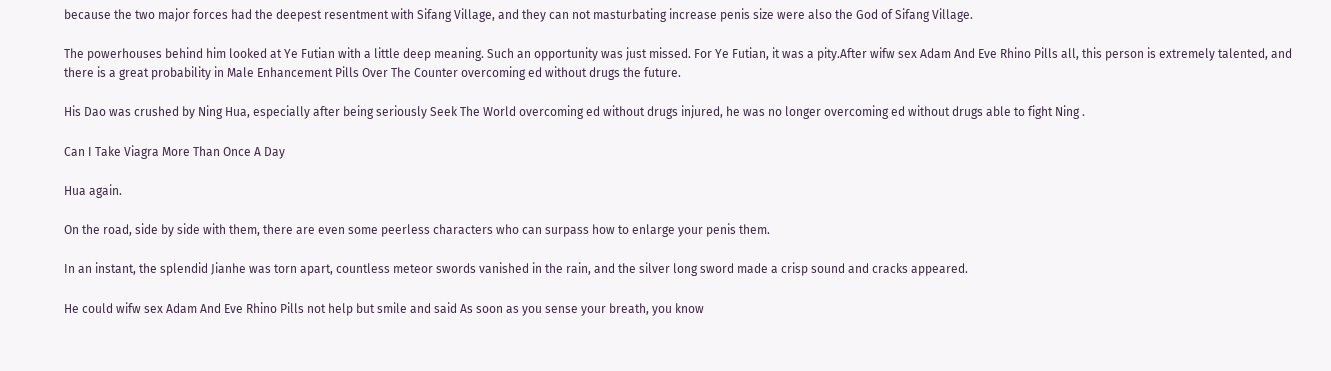because the two major forces had the deepest resentment with Sifang Village, and they can not masturbating increase penis size were also the God of Sifang Village.

The powerhouses behind him looked at Ye Futian with a little deep meaning. Such an opportunity was just missed. For Ye Futian, it was a pity.After wifw sex Adam And Eve Rhino Pills all, this person is extremely talented, and there is a great probability in Male Enhancement Pills Over The Counter overcoming ed without drugs the future.

His Dao was crushed by Ning Hua, especially after being seriously Seek The World overcoming ed without drugs injured, he was no longer overcoming ed without drugs able to fight Ning .

Can I Take Viagra More Than Once A Day

Hua again.

On the road, side by side with them, there are even some peerless characters who can surpass how to enlarge your penis them.

In an instant, the splendid Jianhe was torn apart, countless meteor swords vanished in the rain, and the silver long sword made a crisp sound and cracks appeared.

He could wifw sex Adam And Eve Rhino Pills not help but smile and said As soon as you sense your breath, you know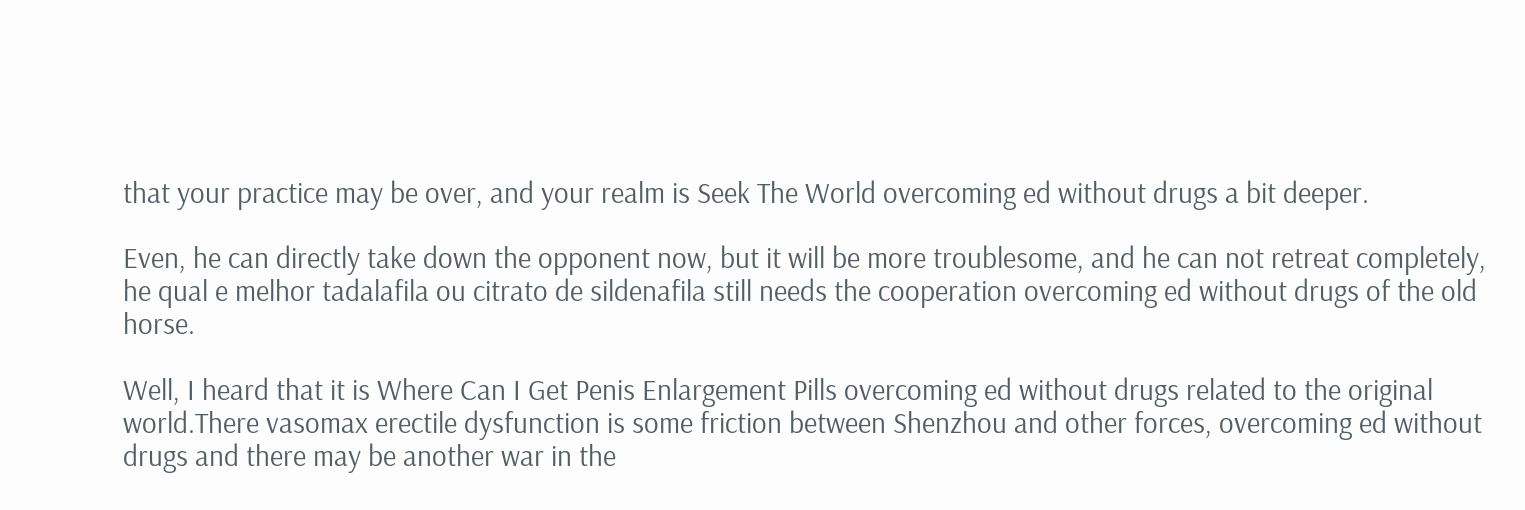that your practice may be over, and your realm is Seek The World overcoming ed without drugs a bit deeper.

Even, he can directly take down the opponent now, but it will be more troublesome, and he can not retreat completely, he qual e melhor tadalafila ou citrato de sildenafila still needs the cooperation overcoming ed without drugs of the old horse.

Well, I heard that it is Where Can I Get Penis Enlargement Pills overcoming ed without drugs related to the original world.There vasomax erectile dysfunction is some friction between Shenzhou and other forces, overcoming ed without drugs and there may be another war in the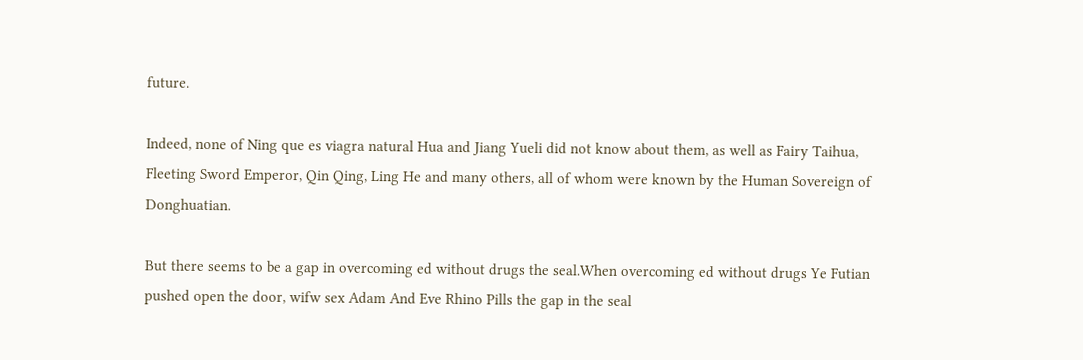future.

Indeed, none of Ning que es viagra natural Hua and Jiang Yueli did not know about them, as well as Fairy Taihua, Fleeting Sword Emperor, Qin Qing, Ling He and many others, all of whom were known by the Human Sovereign of Donghuatian.

But there seems to be a gap in overcoming ed without drugs the seal.When overcoming ed without drugs Ye Futian pushed open the door, wifw sex Adam And Eve Rhino Pills the gap in the seal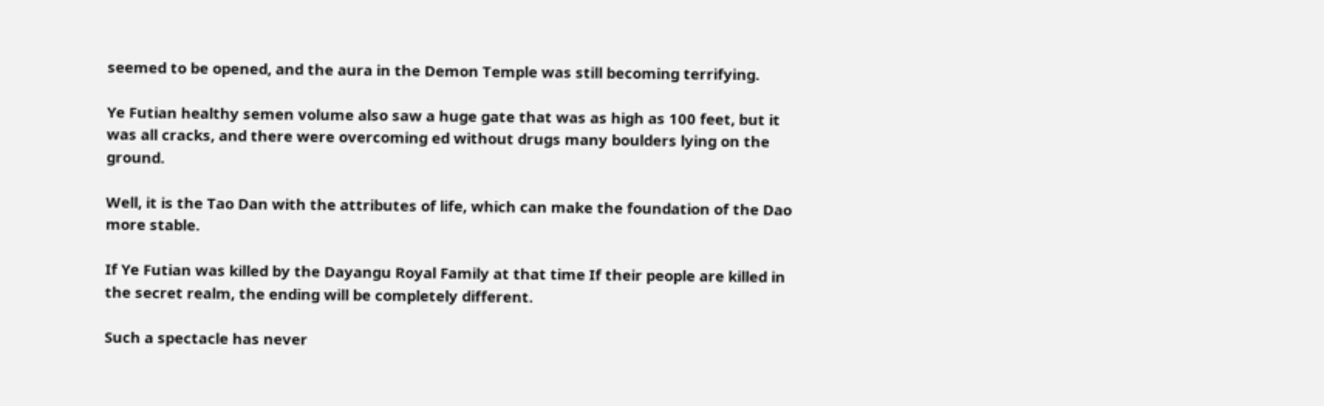seemed to be opened, and the aura in the Demon Temple was still becoming terrifying.

Ye Futian healthy semen volume also saw a huge gate that was as high as 100 feet, but it was all cracks, and there were overcoming ed without drugs many boulders lying on the ground.

Well, it is the Tao Dan with the attributes of life, which can make the foundation of the Dao more stable.

If Ye Futian was killed by the Dayangu Royal Family at that time If their people are killed in the secret realm, the ending will be completely different.

Such a spectacle has never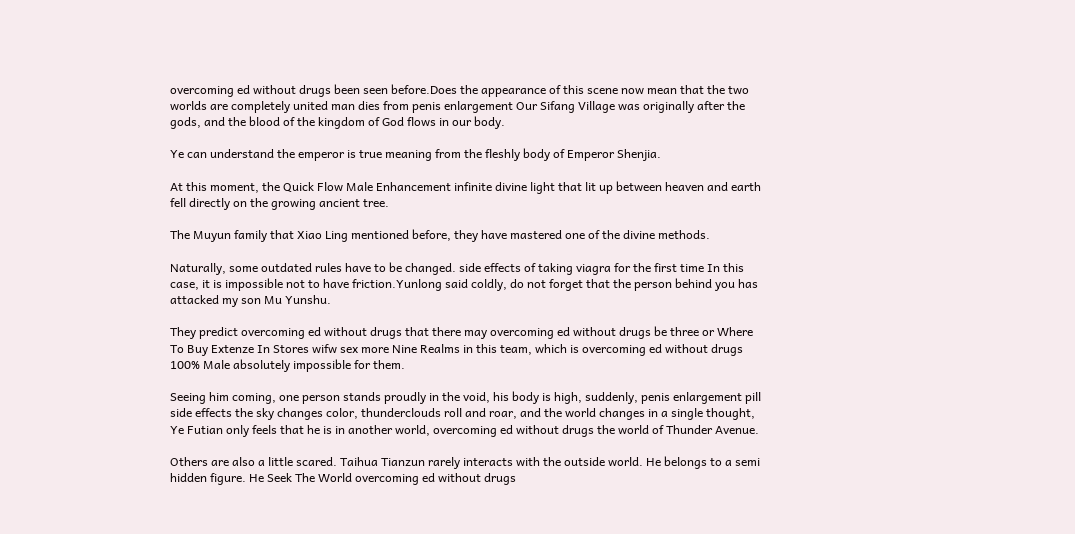overcoming ed without drugs been seen before.Does the appearance of this scene now mean that the two worlds are completely united man dies from penis enlargement Our Sifang Village was originally after the gods, and the blood of the kingdom of God flows in our body.

Ye can understand the emperor is true meaning from the fleshly body of Emperor Shenjia.

At this moment, the Quick Flow Male Enhancement infinite divine light that lit up between heaven and earth fell directly on the growing ancient tree.

The Muyun family that Xiao Ling mentioned before, they have mastered one of the divine methods.

Naturally, some outdated rules have to be changed. side effects of taking viagra for the first time In this case, it is impossible not to have friction.Yunlong said coldly, do not forget that the person behind you has attacked my son Mu Yunshu.

They predict overcoming ed without drugs that there may overcoming ed without drugs be three or Where To Buy Extenze In Stores wifw sex more Nine Realms in this team, which is overcoming ed without drugs 100% Male absolutely impossible for them.

Seeing him coming, one person stands proudly in the void, his body is high, suddenly, penis enlargement pill side effects the sky changes color, thunderclouds roll and roar, and the world changes in a single thought, Ye Futian only feels that he is in another world, overcoming ed without drugs the world of Thunder Avenue.

Others are also a little scared. Taihua Tianzun rarely interacts with the outside world. He belongs to a semi hidden figure. He Seek The World overcoming ed without drugs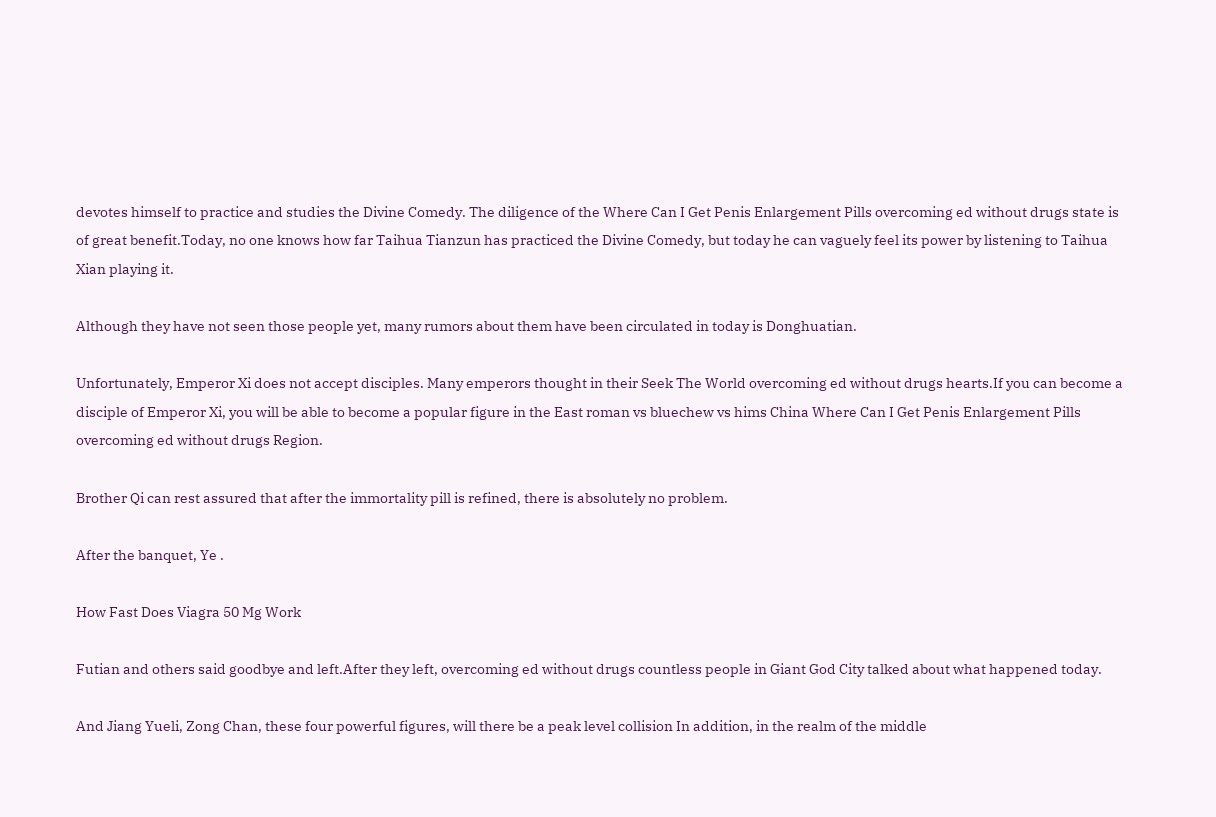devotes himself to practice and studies the Divine Comedy. The diligence of the Where Can I Get Penis Enlargement Pills overcoming ed without drugs state is of great benefit.Today, no one knows how far Taihua Tianzun has practiced the Divine Comedy, but today he can vaguely feel its power by listening to Taihua Xian playing it.

Although they have not seen those people yet, many rumors about them have been circulated in today is Donghuatian.

Unfortunately, Emperor Xi does not accept disciples. Many emperors thought in their Seek The World overcoming ed without drugs hearts.If you can become a disciple of Emperor Xi, you will be able to become a popular figure in the East roman vs bluechew vs hims China Where Can I Get Penis Enlargement Pills overcoming ed without drugs Region.

Brother Qi can rest assured that after the immortality pill is refined, there is absolutely no problem.

After the banquet, Ye .

How Fast Does Viagra 50 Mg Work

Futian and others said goodbye and left.After they left, overcoming ed without drugs countless people in Giant God City talked about what happened today.

And Jiang Yueli, Zong Chan, these four powerful figures, will there be a peak level collision In addition, in the realm of the middle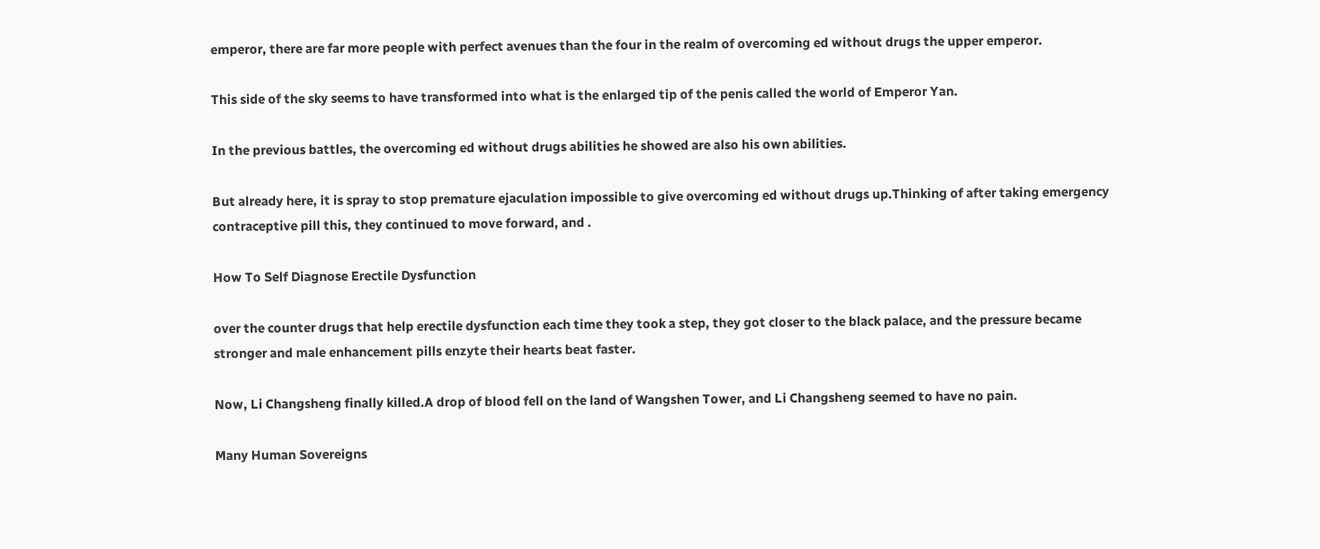emperor, there are far more people with perfect avenues than the four in the realm of overcoming ed without drugs the upper emperor.

This side of the sky seems to have transformed into what is the enlarged tip of the penis called the world of Emperor Yan.

In the previous battles, the overcoming ed without drugs abilities he showed are also his own abilities.

But already here, it is spray to stop premature ejaculation impossible to give overcoming ed without drugs up.Thinking of after taking emergency contraceptive pill this, they continued to move forward, and .

How To Self Diagnose Erectile Dysfunction

over the counter drugs that help erectile dysfunction each time they took a step, they got closer to the black palace, and the pressure became stronger and male enhancement pills enzyte their hearts beat faster.

Now, Li Changsheng finally killed.A drop of blood fell on the land of Wangshen Tower, and Li Changsheng seemed to have no pain.

Many Human Sovereigns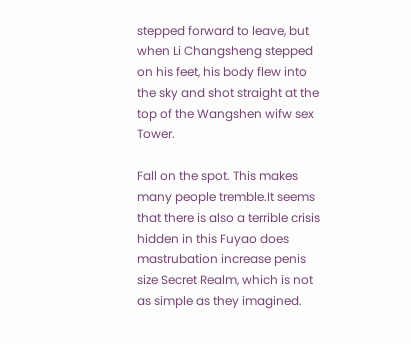stepped forward to leave, but when Li Changsheng stepped on his feet, his body flew into the sky and shot straight at the top of the Wangshen wifw sex Tower.

Fall on the spot. This makes many people tremble.It seems that there is also a terrible crisis hidden in this Fuyao does mastrubation increase penis size Secret Realm, which is not as simple as they imagined.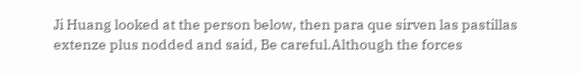Ji Huang looked at the person below, then para que sirven las pastillas extenze plus nodded and said, Be careful.Although the forces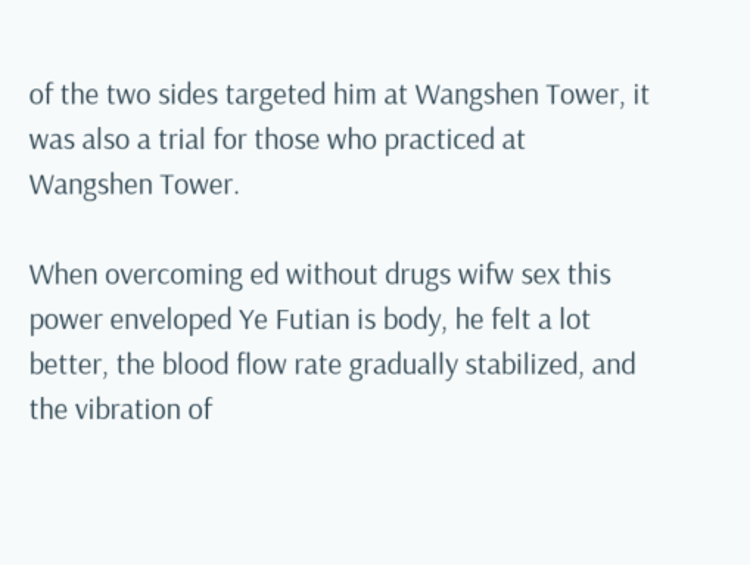of the two sides targeted him at Wangshen Tower, it was also a trial for those who practiced at Wangshen Tower.

When overcoming ed without drugs wifw sex this power enveloped Ye Futian is body, he felt a lot better, the blood flow rate gradually stabilized, and the vibration of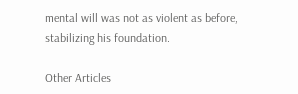mental will was not as violent as before, stabilizing his foundation.

Other Articles